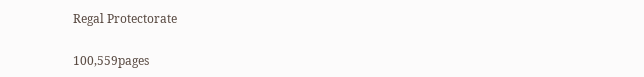Regal Protectorate

100,559pages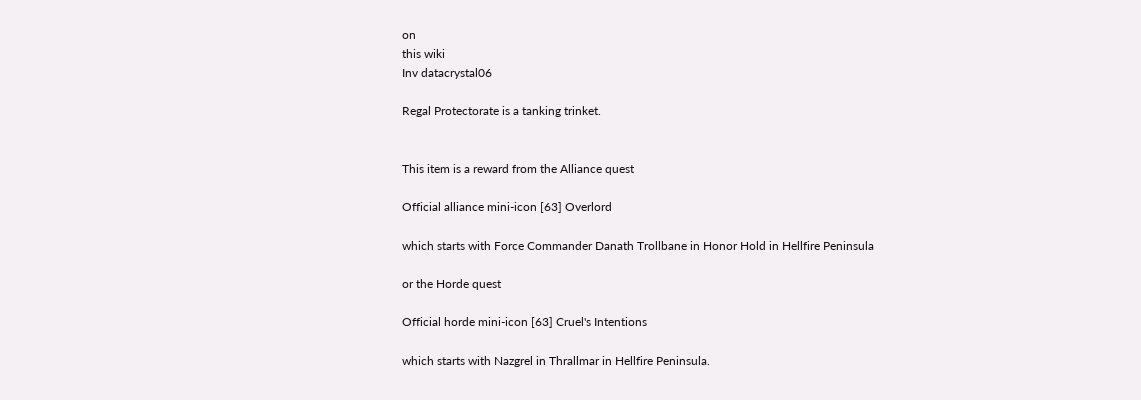on
this wiki
Inv datacrystal06

Regal Protectorate is a tanking trinket.


This item is a reward from the Alliance quest

Official alliance mini-icon [63] Overlord

which starts with Force Commander Danath Trollbane in Honor Hold in Hellfire Peninsula

or the Horde quest

Official horde mini-icon [63] Cruel's Intentions

which starts with Nazgrel in Thrallmar in Hellfire Peninsula.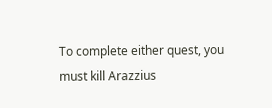To complete either quest, you must kill Arazzius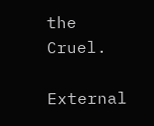the Cruel.

External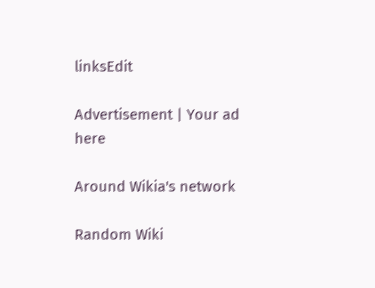linksEdit

Advertisement | Your ad here

Around Wikia's network

Random Wiki